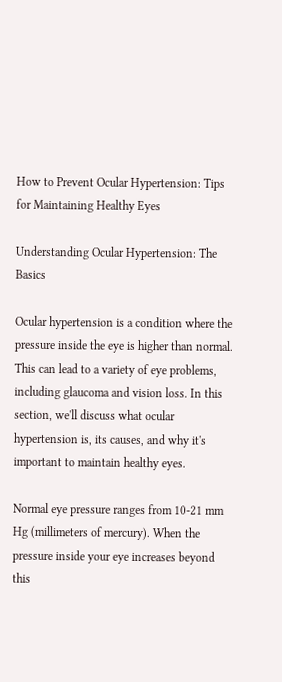How to Prevent Ocular Hypertension: Tips for Maintaining Healthy Eyes

Understanding Ocular Hypertension: The Basics

Ocular hypertension is a condition where the pressure inside the eye is higher than normal. This can lead to a variety of eye problems, including glaucoma and vision loss. In this section, we'll discuss what ocular hypertension is, its causes, and why it's important to maintain healthy eyes.

Normal eye pressure ranges from 10-21 mm Hg (millimeters of mercury). When the pressure inside your eye increases beyond this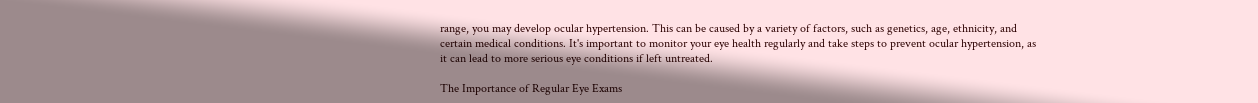range, you may develop ocular hypertension. This can be caused by a variety of factors, such as genetics, age, ethnicity, and certain medical conditions. It's important to monitor your eye health regularly and take steps to prevent ocular hypertension, as it can lead to more serious eye conditions if left untreated.

The Importance of Regular Eye Exams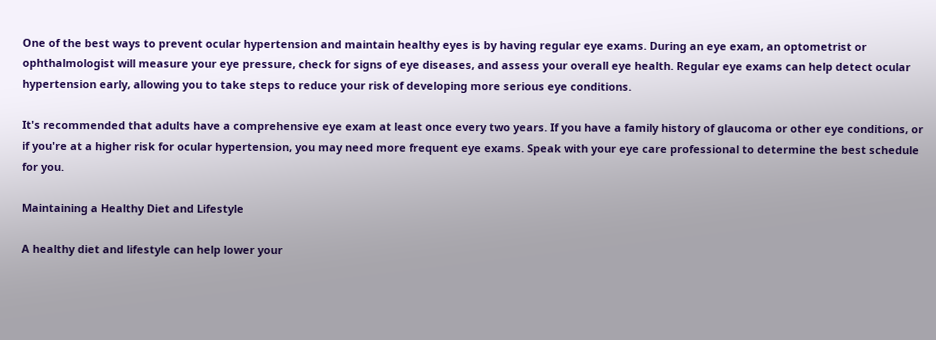One of the best ways to prevent ocular hypertension and maintain healthy eyes is by having regular eye exams. During an eye exam, an optometrist or ophthalmologist will measure your eye pressure, check for signs of eye diseases, and assess your overall eye health. Regular eye exams can help detect ocular hypertension early, allowing you to take steps to reduce your risk of developing more serious eye conditions.

It's recommended that adults have a comprehensive eye exam at least once every two years. If you have a family history of glaucoma or other eye conditions, or if you're at a higher risk for ocular hypertension, you may need more frequent eye exams. Speak with your eye care professional to determine the best schedule for you.

Maintaining a Healthy Diet and Lifestyle

A healthy diet and lifestyle can help lower your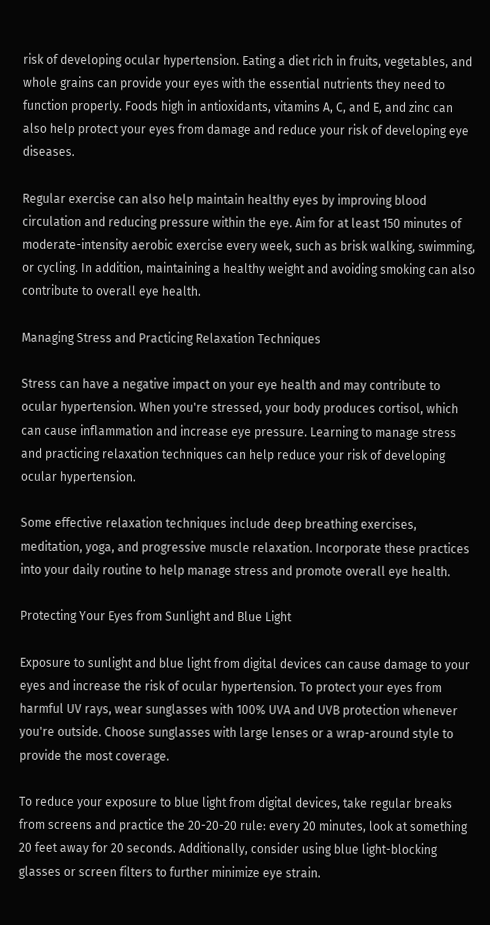risk of developing ocular hypertension. Eating a diet rich in fruits, vegetables, and whole grains can provide your eyes with the essential nutrients they need to function properly. Foods high in antioxidants, vitamins A, C, and E, and zinc can also help protect your eyes from damage and reduce your risk of developing eye diseases.

Regular exercise can also help maintain healthy eyes by improving blood circulation and reducing pressure within the eye. Aim for at least 150 minutes of moderate-intensity aerobic exercise every week, such as brisk walking, swimming, or cycling. In addition, maintaining a healthy weight and avoiding smoking can also contribute to overall eye health.

Managing Stress and Practicing Relaxation Techniques

Stress can have a negative impact on your eye health and may contribute to ocular hypertension. When you're stressed, your body produces cortisol, which can cause inflammation and increase eye pressure. Learning to manage stress and practicing relaxation techniques can help reduce your risk of developing ocular hypertension.

Some effective relaxation techniques include deep breathing exercises, meditation, yoga, and progressive muscle relaxation. Incorporate these practices into your daily routine to help manage stress and promote overall eye health.

Protecting Your Eyes from Sunlight and Blue Light

Exposure to sunlight and blue light from digital devices can cause damage to your eyes and increase the risk of ocular hypertension. To protect your eyes from harmful UV rays, wear sunglasses with 100% UVA and UVB protection whenever you're outside. Choose sunglasses with large lenses or a wrap-around style to provide the most coverage.

To reduce your exposure to blue light from digital devices, take regular breaks from screens and practice the 20-20-20 rule: every 20 minutes, look at something 20 feet away for 20 seconds. Additionally, consider using blue light-blocking glasses or screen filters to further minimize eye strain.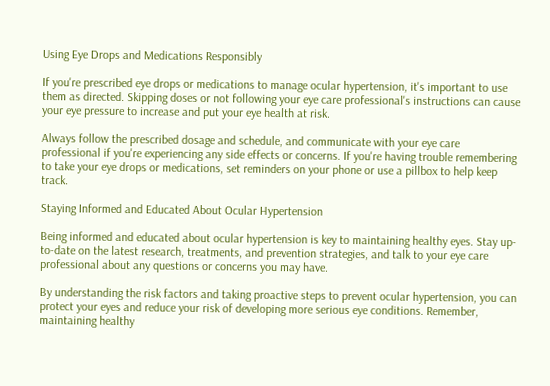Using Eye Drops and Medications Responsibly

If you're prescribed eye drops or medications to manage ocular hypertension, it's important to use them as directed. Skipping doses or not following your eye care professional's instructions can cause your eye pressure to increase and put your eye health at risk.

Always follow the prescribed dosage and schedule, and communicate with your eye care professional if you're experiencing any side effects or concerns. If you're having trouble remembering to take your eye drops or medications, set reminders on your phone or use a pillbox to help keep track.

Staying Informed and Educated About Ocular Hypertension

Being informed and educated about ocular hypertension is key to maintaining healthy eyes. Stay up-to-date on the latest research, treatments, and prevention strategies, and talk to your eye care professional about any questions or concerns you may have.

By understanding the risk factors and taking proactive steps to prevent ocular hypertension, you can protect your eyes and reduce your risk of developing more serious eye conditions. Remember, maintaining healthy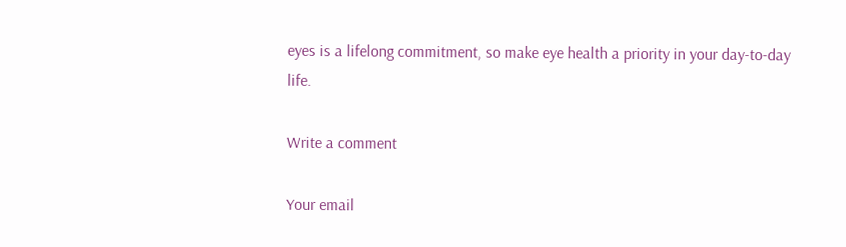eyes is a lifelong commitment, so make eye health a priority in your day-to-day life.

Write a comment

Your email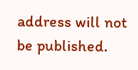address will not be published.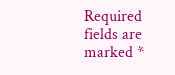Required fields are marked *